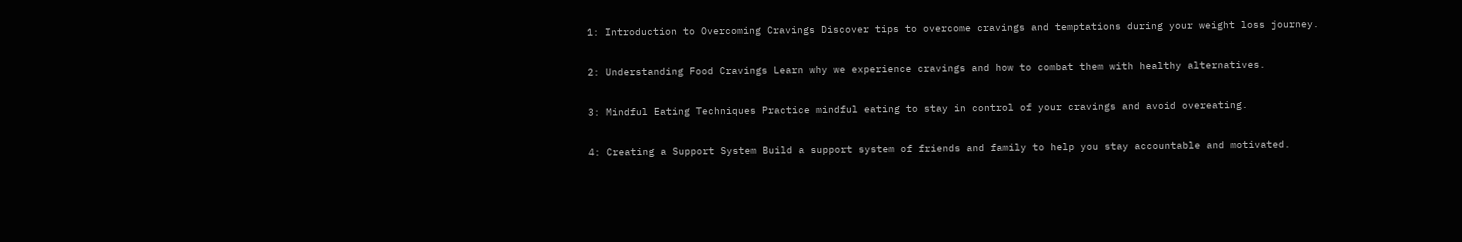1: Introduction to Overcoming Cravings Discover tips to overcome cravings and temptations during your weight loss journey.

2: Understanding Food Cravings Learn why we experience cravings and how to combat them with healthy alternatives.

3: Mindful Eating Techniques Practice mindful eating to stay in control of your cravings and avoid overeating.

4: Creating a Support System Build a support system of friends and family to help you stay accountable and motivated.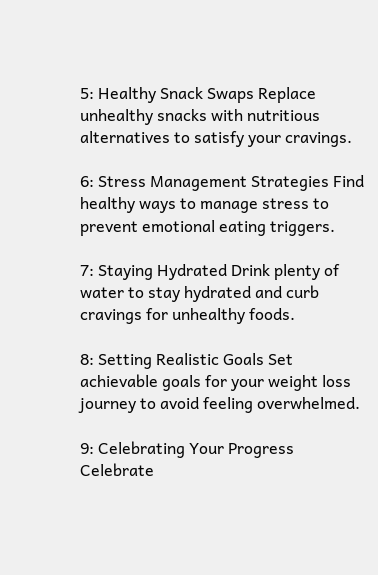5: Healthy Snack Swaps Replace unhealthy snacks with nutritious alternatives to satisfy your cravings.

6: Stress Management Strategies Find healthy ways to manage stress to prevent emotional eating triggers.

7: Staying Hydrated Drink plenty of water to stay hydrated and curb cravings for unhealthy foods.

8: Setting Realistic Goals Set achievable goals for your weight loss journey to avoid feeling overwhelmed.

9: Celebrating Your Progress Celebrate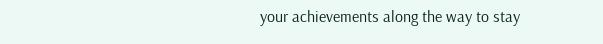your achievements along the way to stay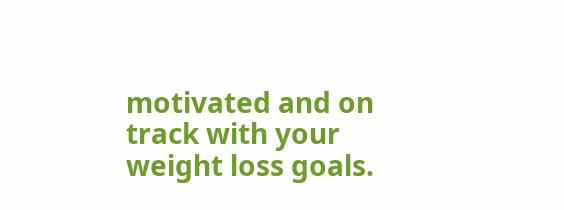motivated and on track with your weight loss goals.